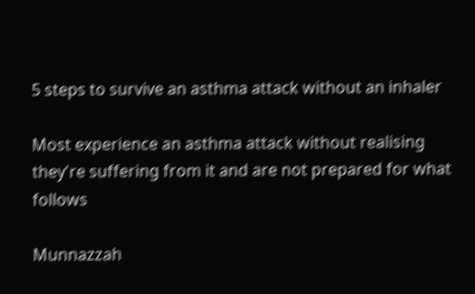5 steps to survive an asthma attack without an inhaler

Most experience an asthma attack without realising they're suffering from it and are not prepared for what follows

Munnazzah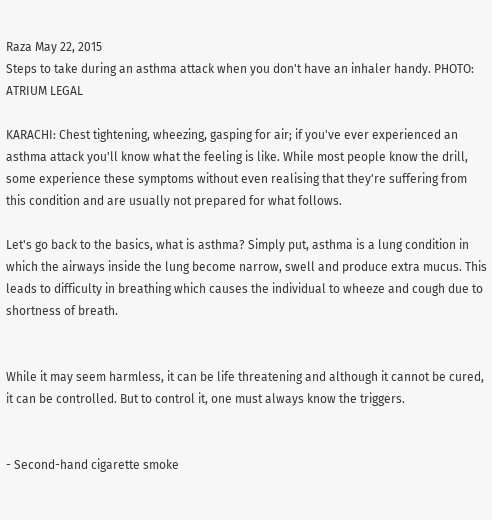Raza May 22, 2015
Steps to take during an asthma attack when you don't have an inhaler handy. PHOTO: ATRIUM LEGAL

KARACHI: Chest tightening, wheezing, gasping for air; if you've ever experienced an asthma attack you'll know what the feeling is like. While most people know the drill, some experience these symptoms without even realising that they're suffering from this condition and are usually not prepared for what follows.

Let's go back to the basics, what is asthma? Simply put, asthma is a lung condition in which the airways inside the lung become narrow, swell and produce extra mucus. This leads to difficulty in breathing which causes the individual to wheeze and cough due to shortness of breath.


While it may seem harmless, it can be life threatening and although it cannot be cured, it can be controlled. But to control it, one must always know the triggers.


- Second-hand cigarette smoke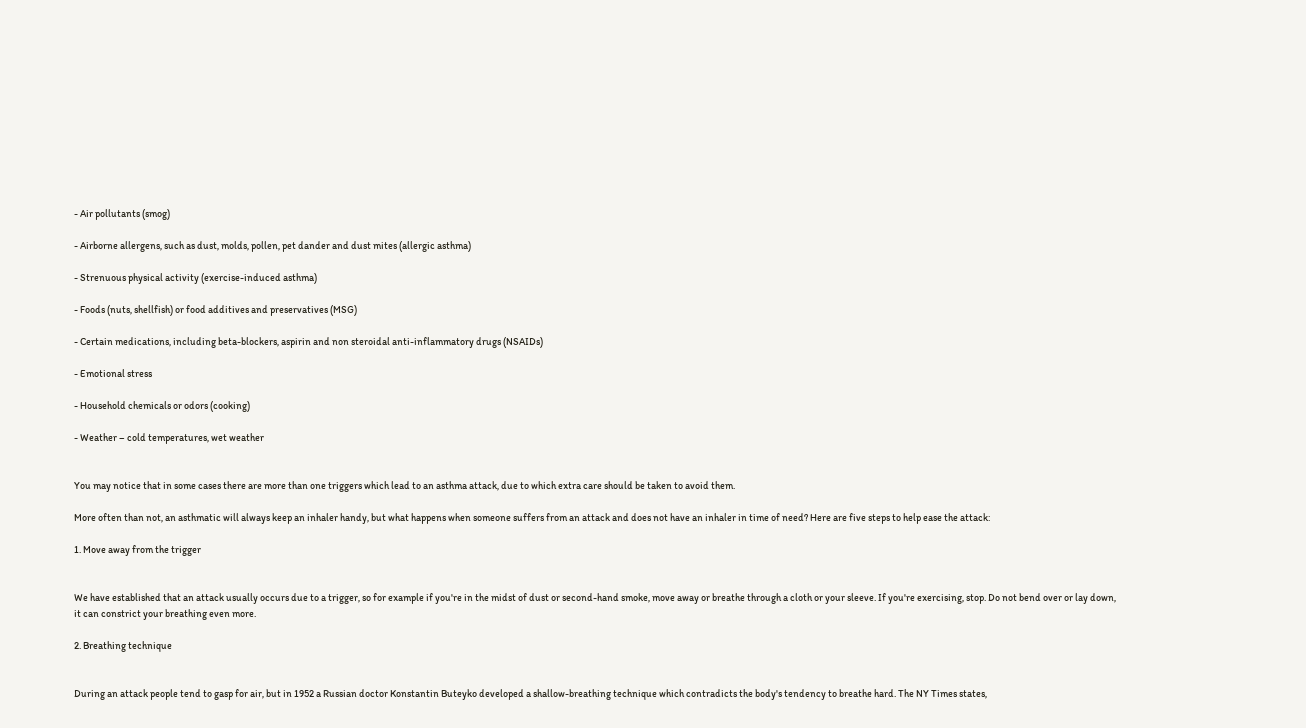- Air pollutants (smog)

- Airborne allergens, such as dust, molds, pollen, pet dander and dust mites (allergic asthma)

- Strenuous physical activity (exercise-induced asthma)

- Foods (nuts, shellfish) or food additives and preservatives (MSG)

- Certain medications, including beta-blockers, aspirin and non steroidal anti-inflammatory drugs (NSAIDs)

- Emotional stress

- Household chemicals or odors (cooking)

- Weather – cold temperatures, wet weather


You may notice that in some cases there are more than one triggers which lead to an asthma attack, due to which extra care should be taken to avoid them.

More often than not, an asthmatic will always keep an inhaler handy, but what happens when someone suffers from an attack and does not have an inhaler in time of need? Here are five steps to help ease the attack:

1. Move away from the trigger


We have established that an attack usually occurs due to a trigger, so for example if you're in the midst of dust or second-hand smoke, move away or breathe through a cloth or your sleeve. If you're exercising, stop. Do not bend over or lay down, it can constrict your breathing even more.

2. Breathing technique


During an attack people tend to gasp for air, but in 1952 a Russian doctor Konstantin Buteyko developed a shallow-breathing technique which contradicts the body's tendency to breathe hard. The NY Times states,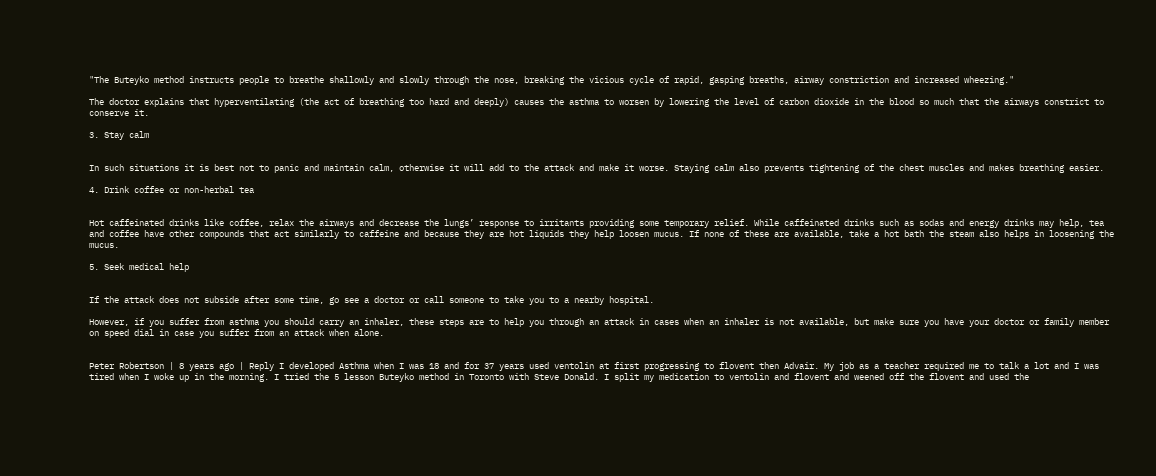"The Buteyko method instructs people to breathe shallowly and slowly through the nose, breaking the vicious cycle of rapid, gasping breaths, airway constriction and increased wheezing."

The doctor explains that hyperventilating (the act of breathing too hard and deeply) causes the asthma to worsen by lowering the level of carbon dioxide in the blood so much that the airways constrict to conserve it.

3. Stay calm


In such situations it is best not to panic and maintain calm, otherwise it will add to the attack and make it worse. Staying calm also prevents tightening of the chest muscles and makes breathing easier.

4. Drink coffee or non-herbal tea


Hot caffeinated drinks like coffee, relax the airways and decrease the lungs’ response to irritants providing some temporary relief. While caffeinated drinks such as sodas and energy drinks may help, tea and coffee have other compounds that act similarly to caffeine and because they are hot liquids they help loosen mucus. If none of these are available, take a hot bath the steam also helps in loosening the mucus.

5. Seek medical help


If the attack does not subside after some time, go see a doctor or call someone to take you to a nearby hospital.

However, if you suffer from asthma you should carry an inhaler, these steps are to help you through an attack in cases when an inhaler is not available, but make sure you have your doctor or family member on speed dial in case you suffer from an attack when alone.


Peter Robertson | 8 years ago | Reply I developed Asthma when I was 18 and for 37 years used ventolin at first progressing to flovent then Advair. My job as a teacher required me to talk a lot and I was tired when I woke up in the morning. I tried the 5 lesson Buteyko method in Toronto with Steve Donald. I split my medication to ventolin and flovent and weened off the flovent and used the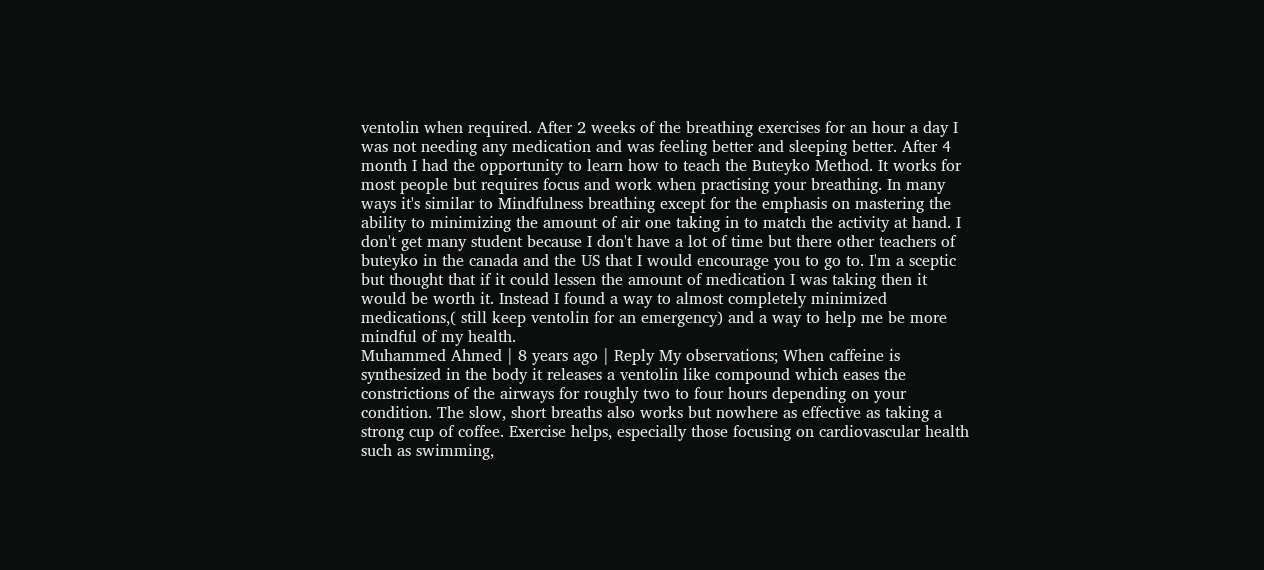ventolin when required. After 2 weeks of the breathing exercises for an hour a day I was not needing any medication and was feeling better and sleeping better. After 4 month I had the opportunity to learn how to teach the Buteyko Method. It works for most people but requires focus and work when practising your breathing. In many ways it's similar to Mindfulness breathing except for the emphasis on mastering the ability to minimizing the amount of air one taking in to match the activity at hand. I don't get many student because I don't have a lot of time but there other teachers of buteyko in the canada and the US that I would encourage you to go to. I'm a sceptic but thought that if it could lessen the amount of medication I was taking then it would be worth it. Instead I found a way to almost completely minimized medications,( still keep ventolin for an emergency) and a way to help me be more mindful of my health.
Muhammed Ahmed | 8 years ago | Reply My observations; When caffeine is synthesized in the body it releases a ventolin like compound which eases the constrictions of the airways for roughly two to four hours depending on your condition. The slow, short breaths also works but nowhere as effective as taking a strong cup of coffee. Exercise helps, especially those focusing on cardiovascular health such as swimming,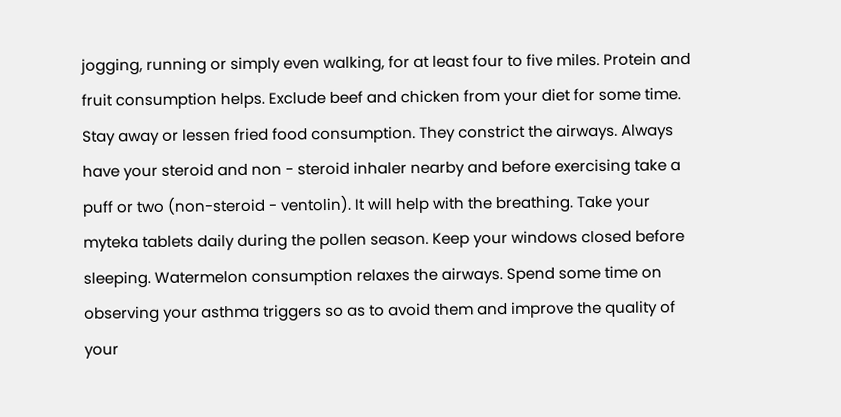jogging, running or simply even walking, for at least four to five miles. Protein and fruit consumption helps. Exclude beef and chicken from your diet for some time. Stay away or lessen fried food consumption. They constrict the airways. Always have your steroid and non - steroid inhaler nearby and before exercising take a puff or two (non-steroid - ventolin). It will help with the breathing. Take your myteka tablets daily during the pollen season. Keep your windows closed before sleeping. Watermelon consumption relaxes the airways. Spend some time on observing your asthma triggers so as to avoid them and improve the quality of your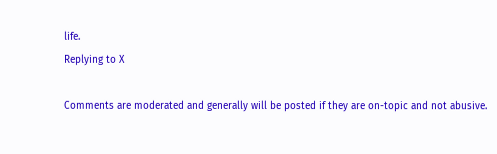life.
Replying to X

Comments are moderated and generally will be posted if they are on-topic and not abusive.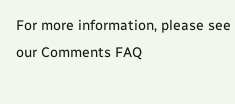For more information, please see our Comments FAQ